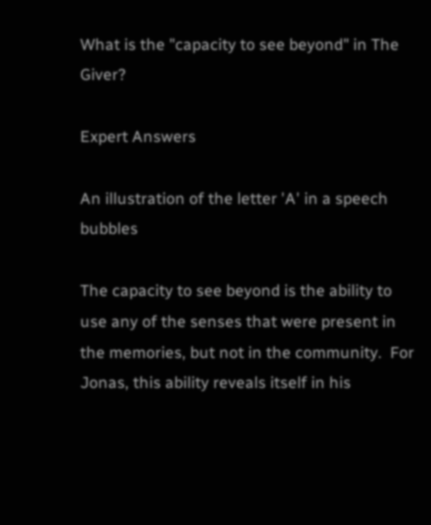What is the "capacity to see beyond" in The Giver?

Expert Answers

An illustration of the letter 'A' in a speech bubbles

The capacity to see beyond is the ability to use any of the senses that were present in the memories, but not in the community.  For Jonas, this ability reveals itself in his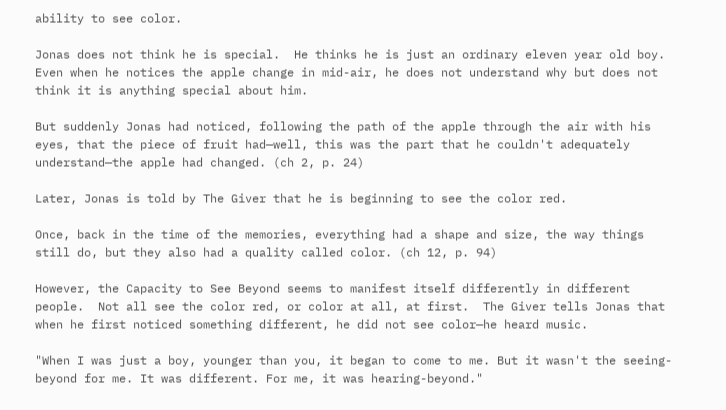ability to see color.

Jonas does not think he is special.  He thinks he is just an ordinary eleven year old boy.  Even when he notices the apple change in mid-air, he does not understand why but does not think it is anything special about him.

But suddenly Jonas had noticed, following the path of the apple through the air with his eyes, that the piece of fruit had—well, this was the part that he couldn't adequately understand—the apple had changed. (ch 2, p. 24)

Later, Jonas is told by The Giver that he is beginning to see the color red.

Once, back in the time of the memories, everything had a shape and size, the way things still do, but they also had a quality called color. (ch 12, p. 94)

However, the Capacity to See Beyond seems to manifest itself differently in different people.  Not all see the color red, or color at all, at first.  The Giver tells Jonas that when he first noticed something different, he did not see color—he heard music.

"When I was just a boy, younger than you, it began to come to me. But it wasn't the seeing-beyond for me. It was different. For me, it was hearing-beyond."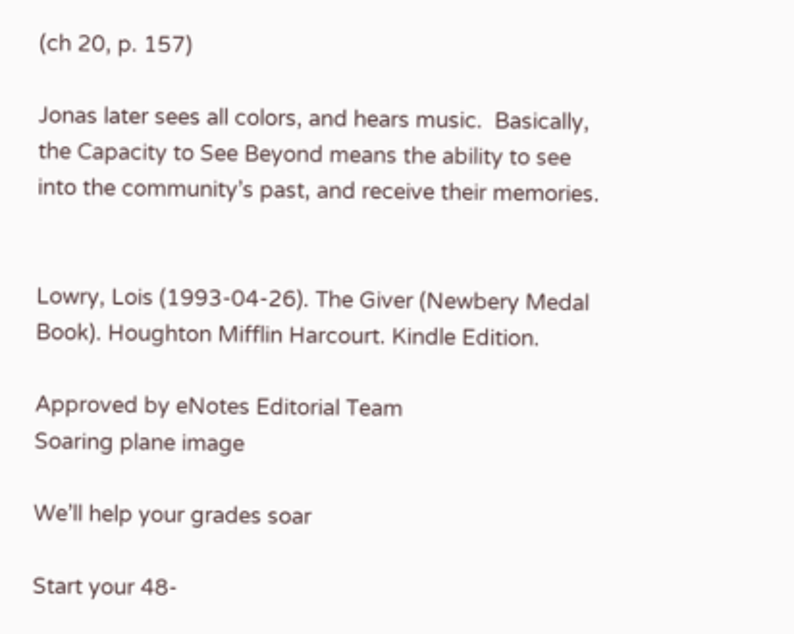(ch 20, p. 157)

Jonas later sees all colors, and hears music.  Basically, the Capacity to See Beyond means the ability to see into the community’s past, and receive their memories.


Lowry, Lois (1993-04-26). The Giver (Newbery Medal Book). Houghton Mifflin Harcourt. Kindle Edition.

Approved by eNotes Editorial Team
Soaring plane image

We’ll help your grades soar

Start your 48-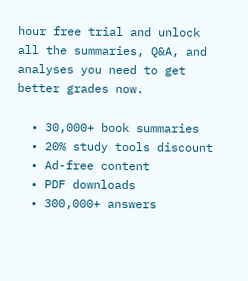hour free trial and unlock all the summaries, Q&A, and analyses you need to get better grades now.

  • 30,000+ book summaries
  • 20% study tools discount
  • Ad-free content
  • PDF downloads
  • 300,000+ answers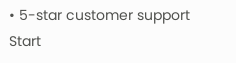• 5-star customer support
Start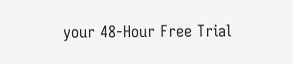your 48-Hour Free Trial